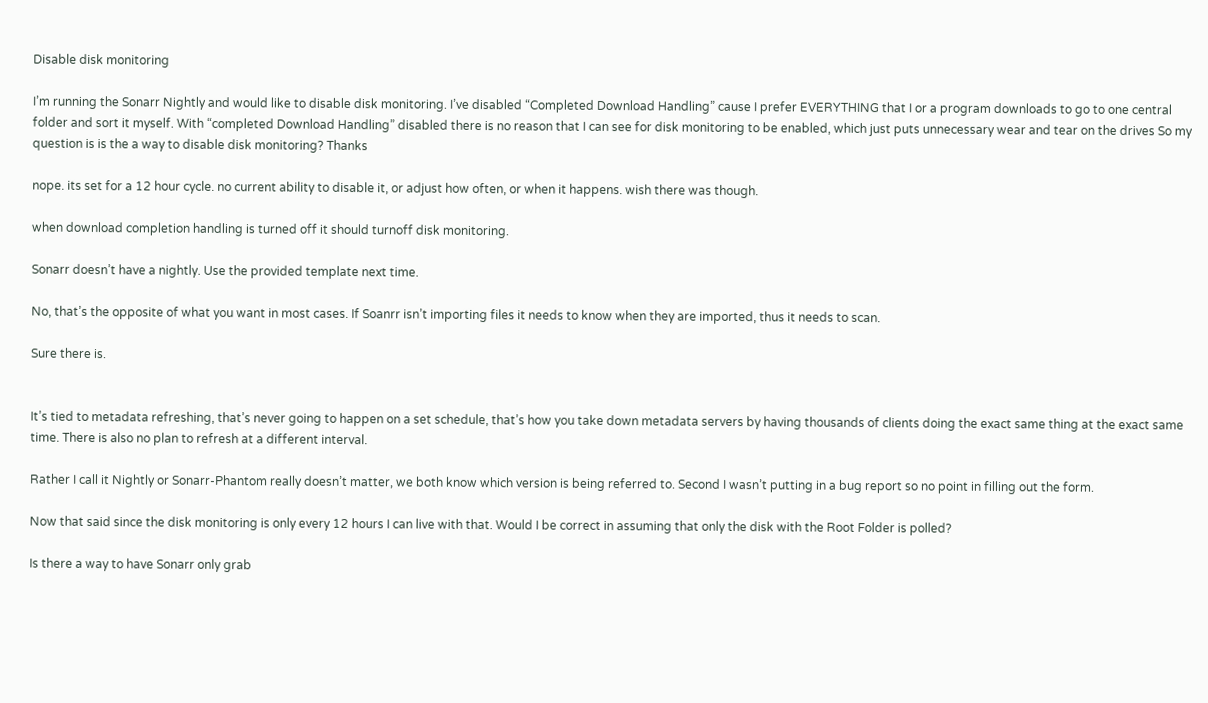Disable disk monitoring

I’m running the Sonarr Nightly and would like to disable disk monitoring. I’ve disabled “Completed Download Handling” cause I prefer EVERYTHING that I or a program downloads to go to one central folder and sort it myself. With “completed Download Handling” disabled there is no reason that I can see for disk monitoring to be enabled, which just puts unnecessary wear and tear on the drives So my question is is the a way to disable disk monitoring? Thanks

nope. its set for a 12 hour cycle. no current ability to disable it, or adjust how often, or when it happens. wish there was though.

when download completion handling is turned off it should turnoff disk monitoring.

Sonarr doesn’t have a nightly. Use the provided template next time.

No, that’s the opposite of what you want in most cases. If Soanrr isn’t importing files it needs to know when they are imported, thus it needs to scan.

Sure there is.


It’s tied to metadata refreshing, that’s never going to happen on a set schedule, that’s how you take down metadata servers by having thousands of clients doing the exact same thing at the exact same time. There is also no plan to refresh at a different interval.

Rather I call it Nightly or Sonarr-Phantom really doesn’t matter, we both know which version is being referred to. Second I wasn’t putting in a bug report so no point in filling out the form.

Now that said since the disk monitoring is only every 12 hours I can live with that. Would I be correct in assuming that only the disk with the Root Folder is polled?

Is there a way to have Sonarr only grab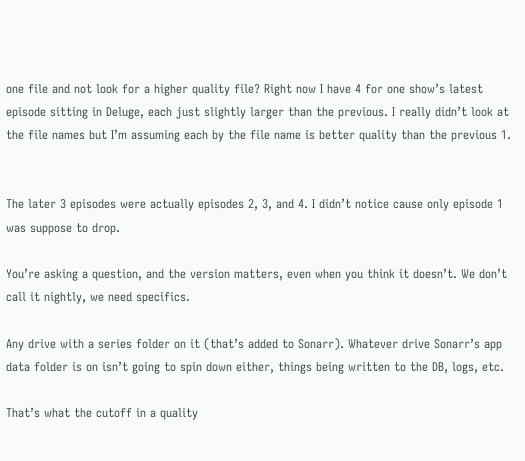one file and not look for a higher quality file? Right now I have 4 for one show’s latest episode sitting in Deluge, each just slightly larger than the previous. I really didn’t look at the file names but I’m assuming each by the file name is better quality than the previous 1.


The later 3 episodes were actually episodes 2, 3, and 4. I didn’t notice cause only episode 1 was suppose to drop.

You’re asking a question, and the version matters, even when you think it doesn’t. We don’t call it nightly, we need specifics.

Any drive with a series folder on it (that’s added to Sonarr). Whatever drive Sonarr’s app data folder is on isn’t going to spin down either, things being written to the DB, logs, etc.

That’s what the cutoff in a quality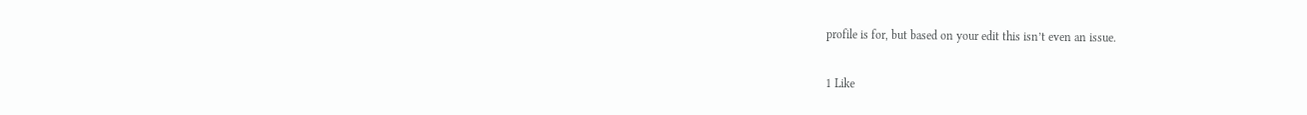profile is for, but based on your edit this isn’t even an issue.

1 Like